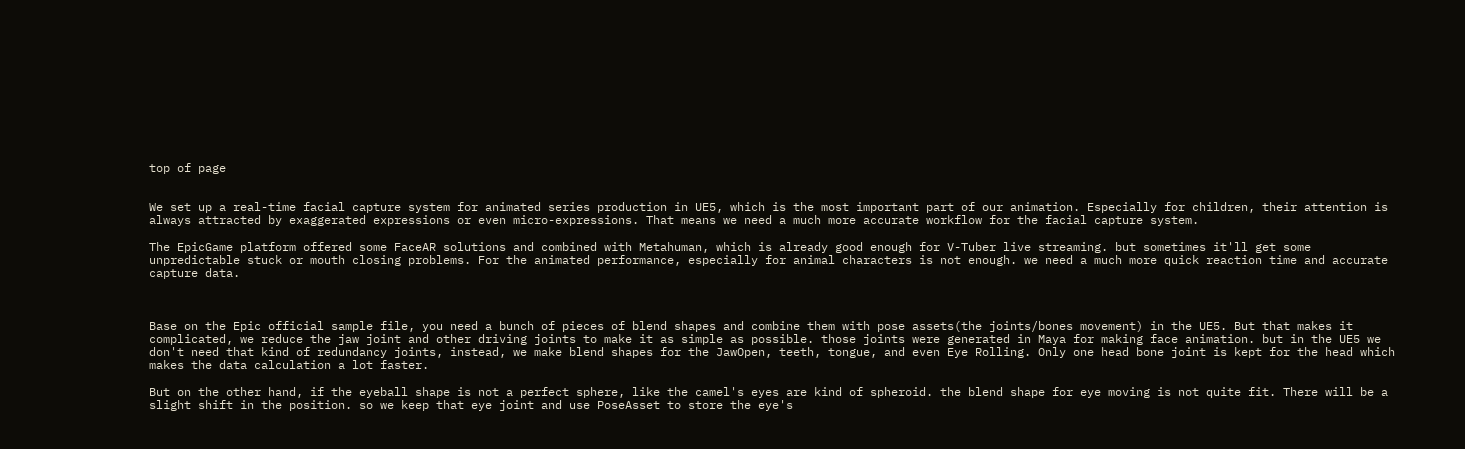top of page


We set up a real-time facial capture system for animated series production in UE5, which is the most important part of our animation. Especially for children, their attention is always attracted by exaggerated expressions or even micro-expressions. That means we need a much more accurate workflow for the facial capture system.

The EpicGame platform offered some FaceAR solutions and combined with Metahuman, which is already good enough for V-Tuber live streaming. but sometimes it'll get some unpredictable stuck or mouth closing problems. For the animated performance, especially for animal characters is not enough. we need a much more quick reaction time and accurate capture data.



Base on the Epic official sample file, you need a bunch of pieces of blend shapes and combine them with pose assets(the joints/bones movement) in the UE5. But that makes it complicated, we reduce the jaw joint and other driving joints to make it as simple as possible. those joints were generated in Maya for making face animation. but in the UE5 we don't need that kind of redundancy joints, instead, we make blend shapes for the JawOpen, teeth, tongue, and even Eye Rolling. Only one head bone joint is kept for the head which makes the data calculation a lot faster.

But on the other hand, if the eyeball shape is not a perfect sphere, like the camel's eyes are kind of spheroid. the blend shape for eye moving is not quite fit. There will be a slight shift in the position. so we keep that eye joint and use PoseAsset to store the eye's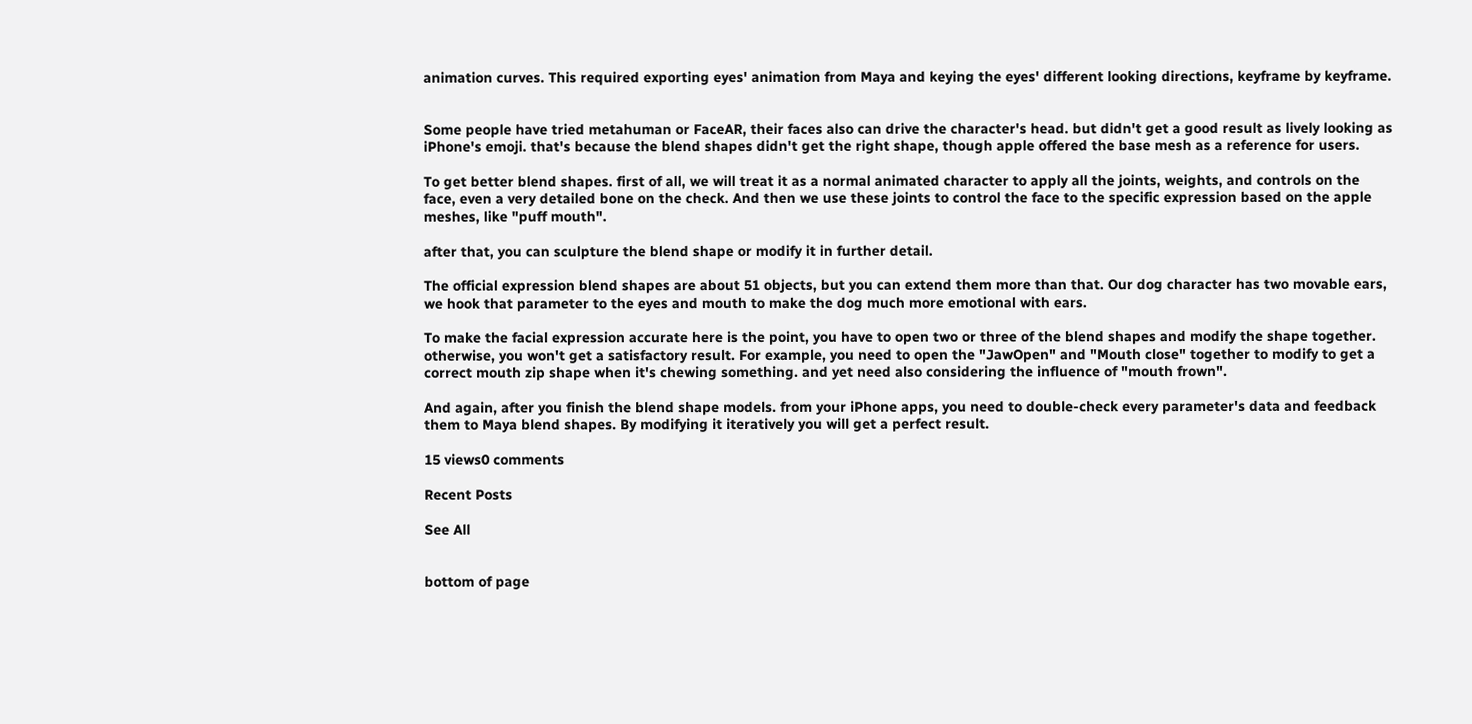animation curves. This required exporting eyes' animation from Maya and keying the eyes' different looking directions, keyframe by keyframe.


Some people have tried metahuman or FaceAR, their faces also can drive the character's head. but didn't get a good result as lively looking as iPhone's emoji. that's because the blend shapes didn't get the right shape, though apple offered the base mesh as a reference for users.

To get better blend shapes. first of all, we will treat it as a normal animated character to apply all the joints, weights, and controls on the face, even a very detailed bone on the check. And then we use these joints to control the face to the specific expression based on the apple meshes, like "puff mouth".

after that, you can sculpture the blend shape or modify it in further detail.

The official expression blend shapes are about 51 objects, but you can extend them more than that. Our dog character has two movable ears, we hook that parameter to the eyes and mouth to make the dog much more emotional with ears.

To make the facial expression accurate here is the point, you have to open two or three of the blend shapes and modify the shape together. otherwise, you won't get a satisfactory result. For example, you need to open the "JawOpen" and "Mouth close" together to modify to get a correct mouth zip shape when it's chewing something. and yet need also considering the influence of "mouth frown".

And again, after you finish the blend shape models. from your iPhone apps, you need to double-check every parameter's data and feedback them to Maya blend shapes. By modifying it iteratively you will get a perfect result.

15 views0 comments

Recent Posts

See All


bottom of page